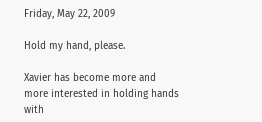Friday, May 22, 2009

Hold my hand, please.

Xavier has become more and more interested in holding hands with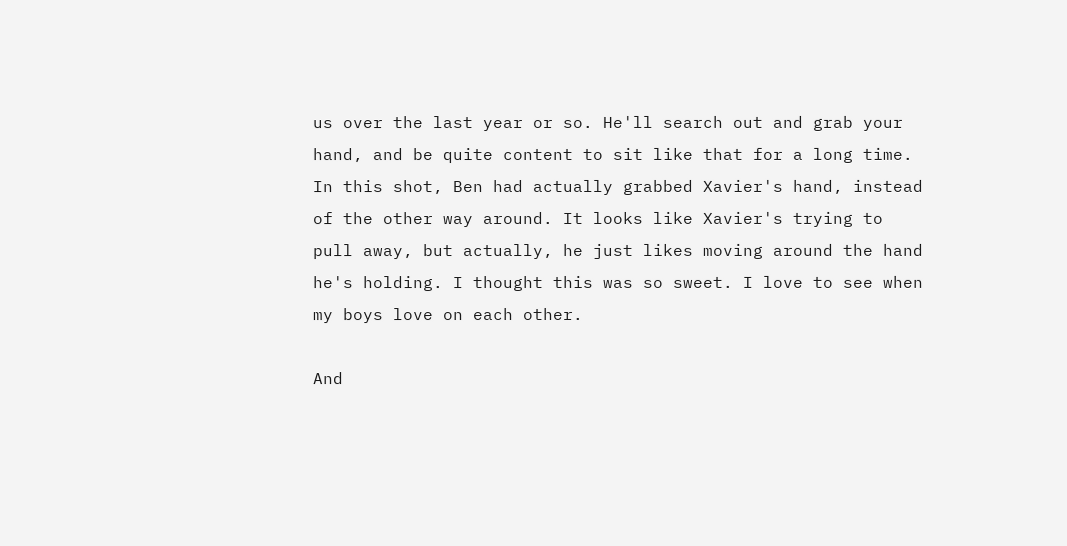us over the last year or so. He'll search out and grab your hand, and be quite content to sit like that for a long time. In this shot, Ben had actually grabbed Xavier's hand, instead of the other way around. It looks like Xavier's trying to pull away, but actually, he just likes moving around the hand he's holding. I thought this was so sweet. I love to see when my boys love on each other.

And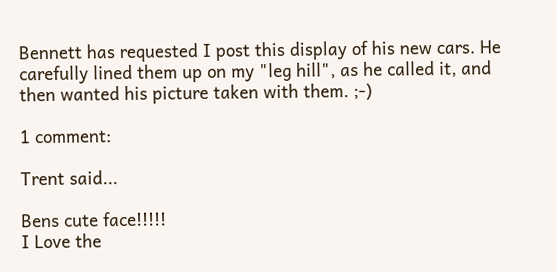Bennett has requested I post this display of his new cars. He carefully lined them up on my "leg hill", as he called it, and then wanted his picture taken with them. ;-)

1 comment:

Trent said...

Bens cute face!!!!!
I Love the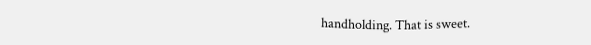handholding. That is sweet.